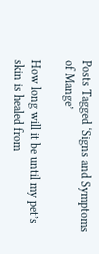Posts Tagged ‘Signs and Symptoms of Mange’

How long will it be until my pet’s skin is healed from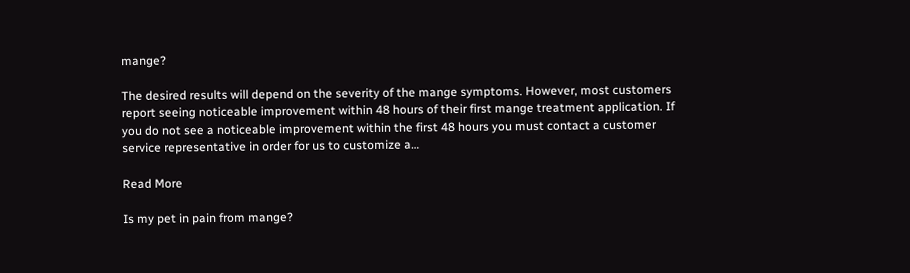mange?

The desired results will depend on the severity of the mange symptoms. However, most customers report seeing noticeable improvement within 48 hours of their first mange treatment application. If you do not see a noticeable improvement within the first 48 hours you must contact a customer service representative in order for us to customize a…

Read More

Is my pet in pain from mange?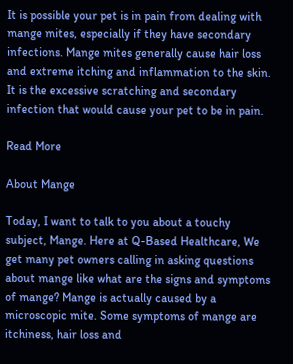It is possible your pet is in pain from dealing with mange mites, especially if they have secondary infections. Mange mites generally cause hair loss and extreme itching and inflammation to the skin. It is the excessive scratching and secondary infection that would cause your pet to be in pain.

Read More

About Mange

Today, I want to talk to you about a touchy subject, Mange. Here at Q-Based Healthcare, We get many pet owners calling in asking questions about mange like what are the signs and symptoms of mange? Mange is actually caused by a microscopic mite. Some symptoms of mange are itchiness, hair loss and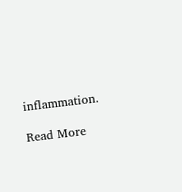inflammation.

Read More